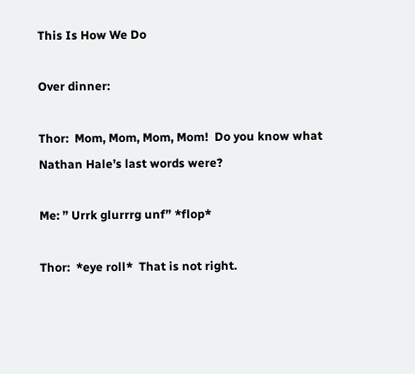This Is How We Do

Over dinner:

Thor:  Mom, Mom, Mom, Mom!  Do you know what Nathan Hale’s last words were?

Me: ” Urrk glurrrg unf” *flop*

Thor:  *eye roll*  That is not right.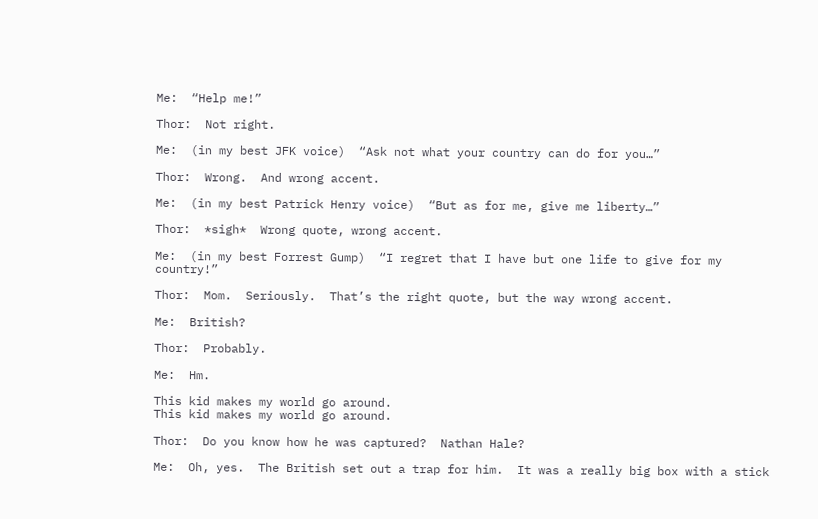Me:  “Help me!”

Thor:  Not right.

Me:  (in my best JFK voice)  “Ask not what your country can do for you…”

Thor:  Wrong.  And wrong accent.

Me:  (in my best Patrick Henry voice)  “But as for me, give me liberty…”

Thor:  *sigh*  Wrong quote, wrong accent.

Me:  (in my best Forrest Gump)  “I regret that I have but one life to give for my country!”

Thor:  Mom.  Seriously.  That’s the right quote, but the way wrong accent.

Me:  British?

Thor:  Probably.

Me:  Hm.

This kid makes my world go around.
This kid makes my world go around.

Thor:  Do you know how he was captured?  Nathan Hale?

Me:  Oh, yes.  The British set out a trap for him.  It was a really big box with a stick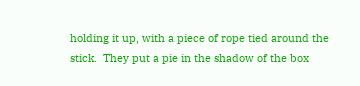holding it up, with a piece of rope tied around the stick.  They put a pie in the shadow of the box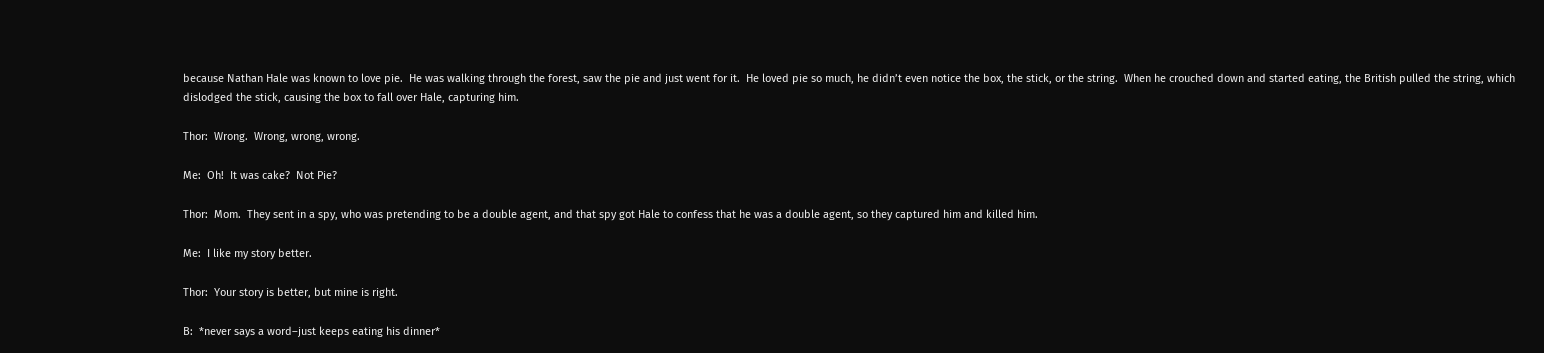because Nathan Hale was known to love pie.  He was walking through the forest, saw the pie and just went for it.  He loved pie so much, he didn’t even notice the box, the stick, or the string.  When he crouched down and started eating, the British pulled the string, which dislodged the stick, causing the box to fall over Hale, capturing him.

Thor:  Wrong.  Wrong, wrong, wrong.

Me:  Oh!  It was cake?  Not Pie?

Thor:  Mom.  They sent in a spy, who was pretending to be a double agent, and that spy got Hale to confess that he was a double agent, so they captured him and killed him.

Me:  I like my story better.

Thor:  Your story is better, but mine is right.

B:  *never says a word–just keeps eating his dinner*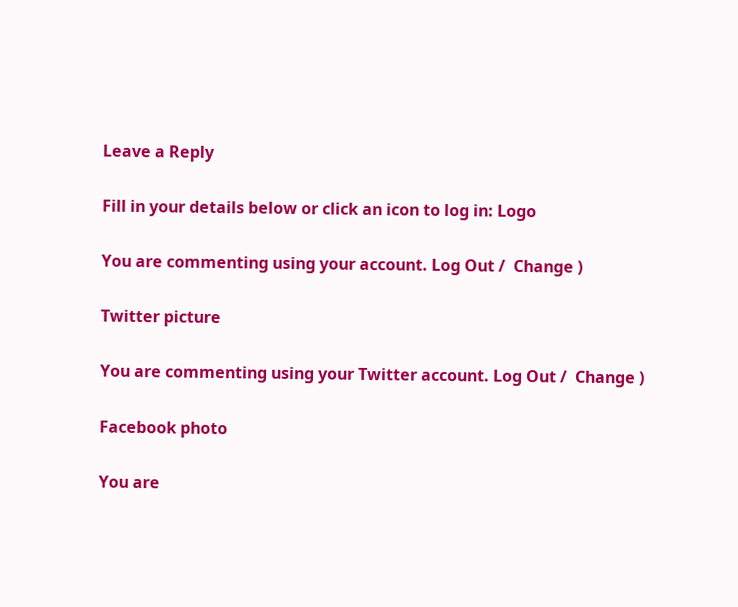Leave a Reply

Fill in your details below or click an icon to log in: Logo

You are commenting using your account. Log Out /  Change )

Twitter picture

You are commenting using your Twitter account. Log Out /  Change )

Facebook photo

You are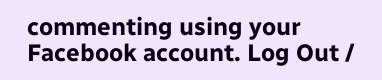commenting using your Facebook account. Log Out /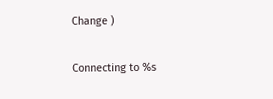Change )

Connecting to %s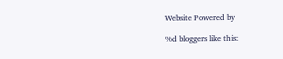Website Powered by

%d bloggers like this: